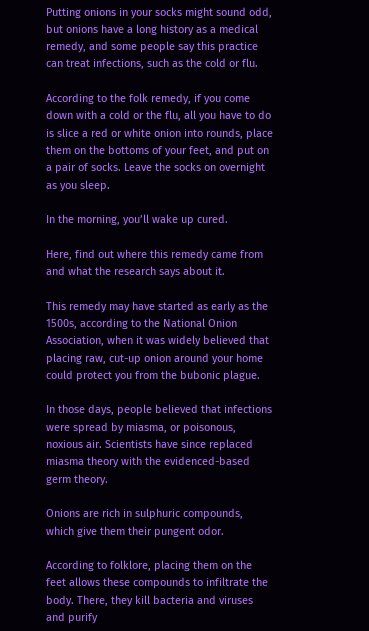Putting onions in your socks might sound odd, but onions have a long history as a medical remedy, and some people say this practice can treat infections, such as the cold or flu.

According to the folk remedy, if you come down with a cold or the flu, all you have to do is slice a red or white onion into rounds, place them on the bottoms of your feet, and put on a pair of socks. Leave the socks on overnight as you sleep.

In the morning, you’ll wake up cured.

Here, find out where this remedy came from and what the research says about it.

This remedy may have started as early as the 1500s, according to the National Onion Association, when it was widely believed that placing raw, cut-up onion around your home could protect you from the bubonic plague.

In those days, people believed that infections were spread by miasma, or poisonous, noxious air. Scientists have since replaced miasma theory with the evidenced-based germ theory.

Onions are rich in sulphuric compounds, which give them their pungent odor.

According to folklore, placing them on the feet allows these compounds to infiltrate the body. There, they kill bacteria and viruses and purify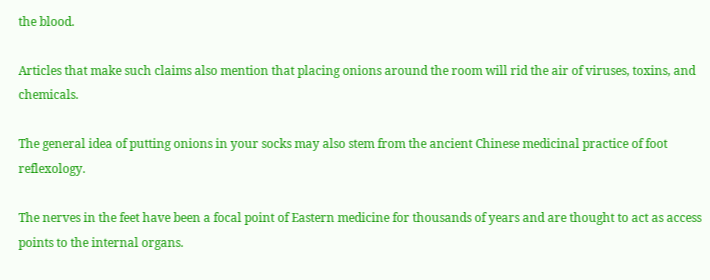the blood.

Articles that make such claims also mention that placing onions around the room will rid the air of viruses, toxins, and chemicals.

The general idea of putting onions in your socks may also stem from the ancient Chinese medicinal practice of foot reflexology.

The nerves in the feet have been a focal point of Eastern medicine for thousands of years and are thought to act as access points to the internal organs.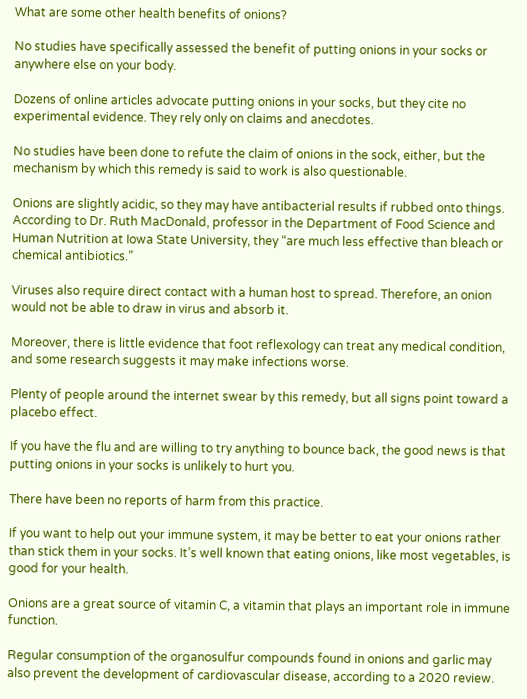What are some other health benefits of onions?

No studies have specifically assessed the benefit of putting onions in your socks or anywhere else on your body.

Dozens of online articles advocate putting onions in your socks, but they cite no experimental evidence. They rely only on claims and anecdotes.

No studies have been done to refute the claim of onions in the sock, either, but the mechanism by which this remedy is said to work is also questionable.

Onions are slightly acidic, so they may have antibacterial results if rubbed onto things. According to Dr. Ruth MacDonald, professor in the Department of Food Science and Human Nutrition at Iowa State University, they “are much less effective than bleach or chemical antibiotics.”

Viruses also require direct contact with a human host to spread. Therefore, an onion would not be able to draw in virus and absorb it.

Moreover, there is little evidence that foot reflexology can treat any medical condition, and some research suggests it may make infections worse.

Plenty of people around the internet swear by this remedy, but all signs point toward a placebo effect.

If you have the flu and are willing to try anything to bounce back, the good news is that putting onions in your socks is unlikely to hurt you.

There have been no reports of harm from this practice.

If you want to help out your immune system, it may be better to eat your onions rather than stick them in your socks. It’s well known that eating onions, like most vegetables, is good for your health.

Onions are a great source of vitamin C, a vitamin that plays an important role in immune function.

Regular consumption of the organosulfur compounds found in onions and garlic may also prevent the development of cardiovascular disease, according to a 2020 review.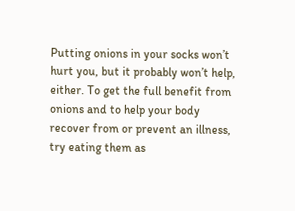Putting onions in your socks won’t hurt you, but it probably won’t help, either. To get the full benefit from onions and to help your body recover from or prevent an illness, try eating them as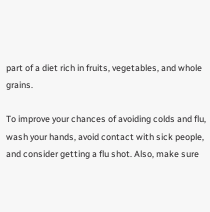part of a diet rich in fruits, vegetables, and whole grains.

To improve your chances of avoiding colds and flu, wash your hands, avoid contact with sick people, and consider getting a flu shot. Also, make sure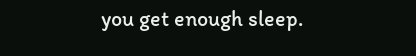you get enough sleep.